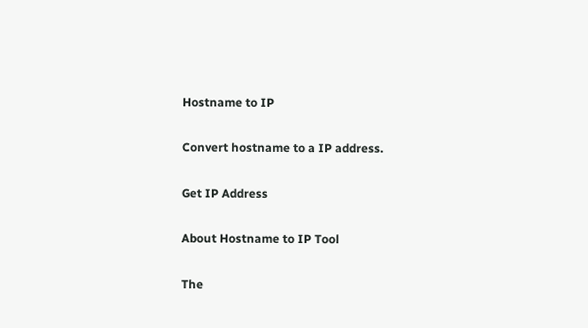Hostname to IP

Convert hostname to a IP address.

Get IP Address

About Hostname to IP Tool

The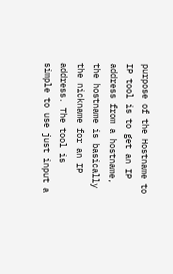purpose of the Hostname to IP tool is to get an IP address from a hostname, the hostname is basically the nickname for an IP address. The tool is simple to use just input a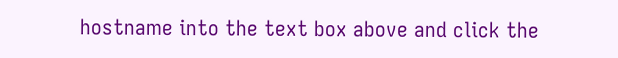hostname into the text box above and click the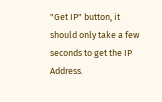"Get IP" button, it should only take a few seconds to get the IP Address.